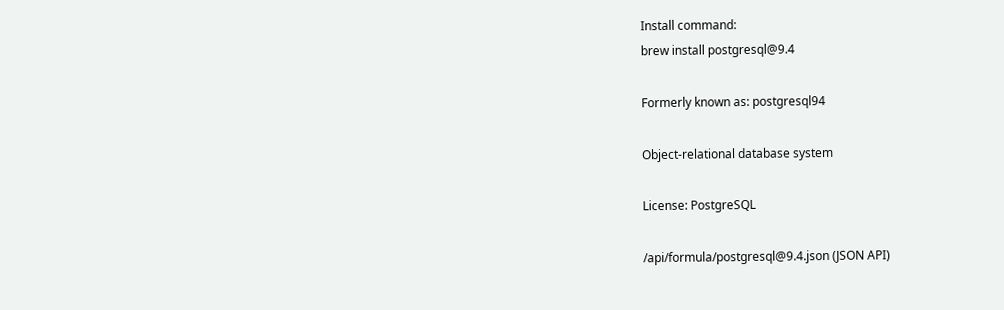Install command:
brew install postgresql@9.4

Formerly known as: postgresql94

Object-relational database system

License: PostgreSQL

/api/formula/postgresql@9.4.json (JSON API)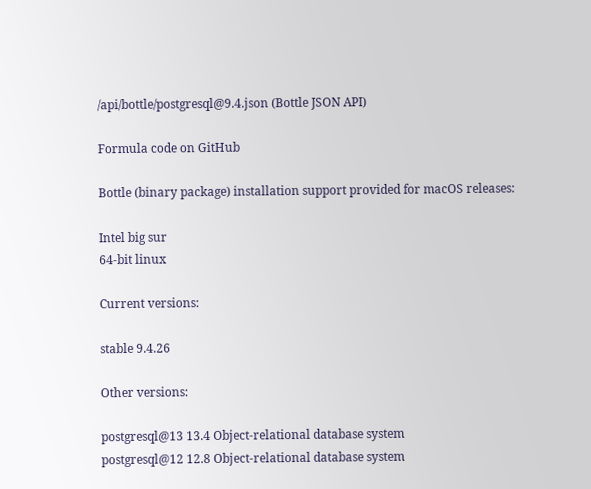/api/bottle/postgresql@9.4.json (Bottle JSON API)

Formula code on GitHub

Bottle (binary package) installation support provided for macOS releases:

Intel big sur
64-bit linux

Current versions:

stable 9.4.26

Other versions:

postgresql@13 13.4 Object-relational database system
postgresql@12 12.8 Object-relational database system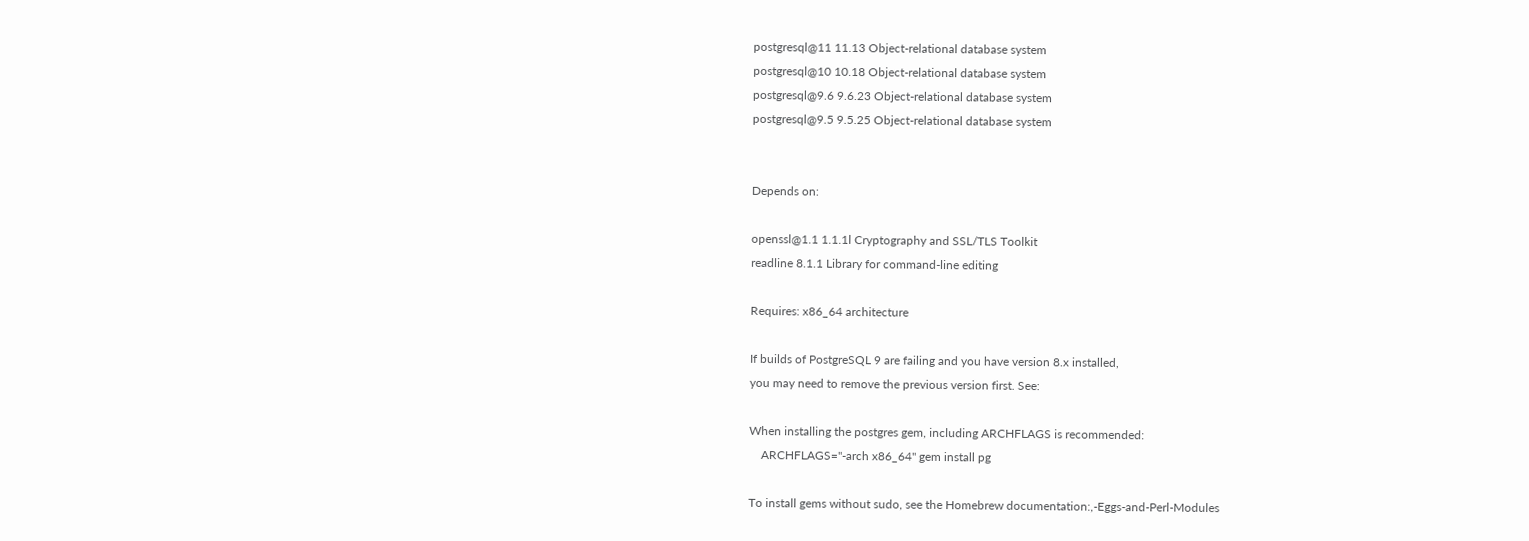postgresql@11 11.13 Object-relational database system
postgresql@10 10.18 Object-relational database system
postgresql@9.6 9.6.23 Object-relational database system
postgresql@9.5 9.5.25 Object-relational database system


Depends on:

openssl@1.1 1.1.1l Cryptography and SSL/TLS Toolkit
readline 8.1.1 Library for command-line editing

Requires: x86_64 architecture

If builds of PostgreSQL 9 are failing and you have version 8.x installed,
you may need to remove the previous version first. See:

When installing the postgres gem, including ARCHFLAGS is recommended:
    ARCHFLAGS="-arch x86_64" gem install pg

To install gems without sudo, see the Homebrew documentation:,-Eggs-and-Perl-Modules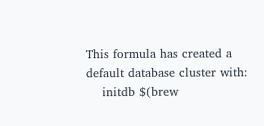This formula has created a default database cluster with:
    initdb $(brew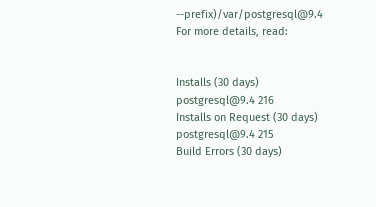--prefix)/var/postgresql@9.4
For more details, read:


Installs (30 days)
postgresql@9.4 216
Installs on Request (30 days)
postgresql@9.4 215
Build Errors (30 days)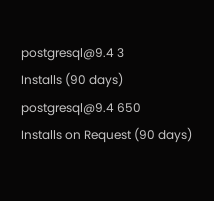postgresql@9.4 3
Installs (90 days)
postgresql@9.4 650
Installs on Request (90 days)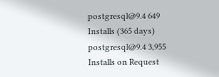postgresql@9.4 649
Installs (365 days)
postgresql@9.4 3,955
Installs on Request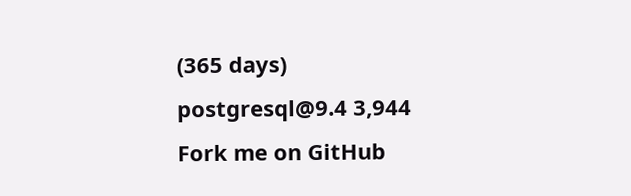(365 days)
postgresql@9.4 3,944
Fork me on GitHub